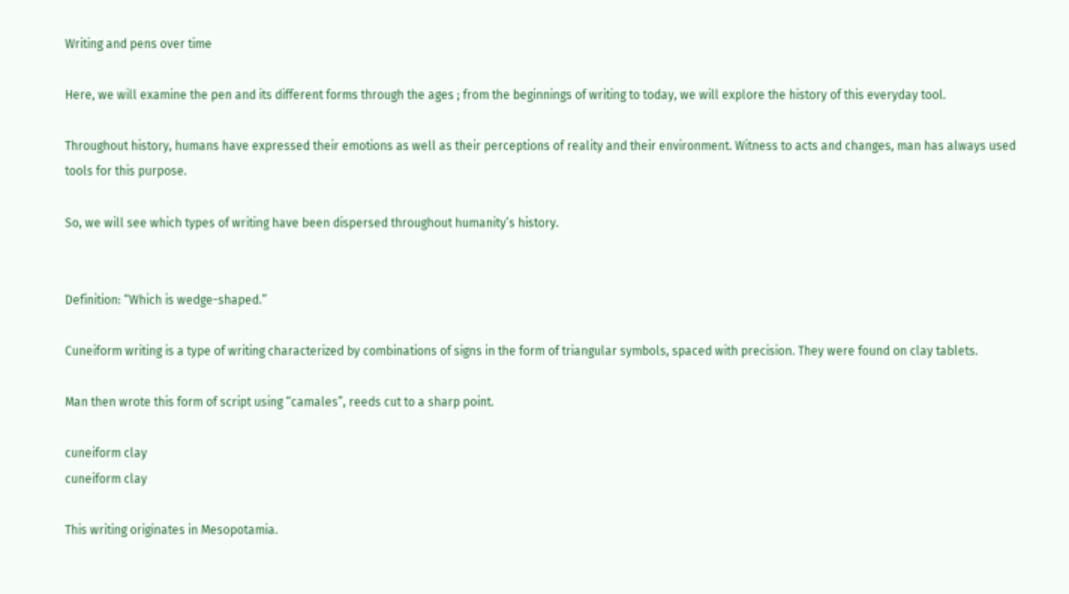Writing and pens over time

Here, we will examine the pen and its different forms through the ages ; from the beginnings of writing to today, we will explore the history of this everyday tool.

Throughout history, humans have expressed their emotions as well as their perceptions of reality and their environment. Witness to acts and changes, man has always used tools for this purpose.

So, we will see which types of writing have been dispersed throughout humanity’s history.


Definition: “Which is wedge-shaped.”

Cuneiform writing is a type of writing characterized by combinations of signs in the form of triangular symbols, spaced with precision. They were found on clay tablets.

Man then wrote this form of script using “camales”, reeds cut to a sharp point.

cuneiform clay
cuneiform clay

This writing originates in Mesopotamia.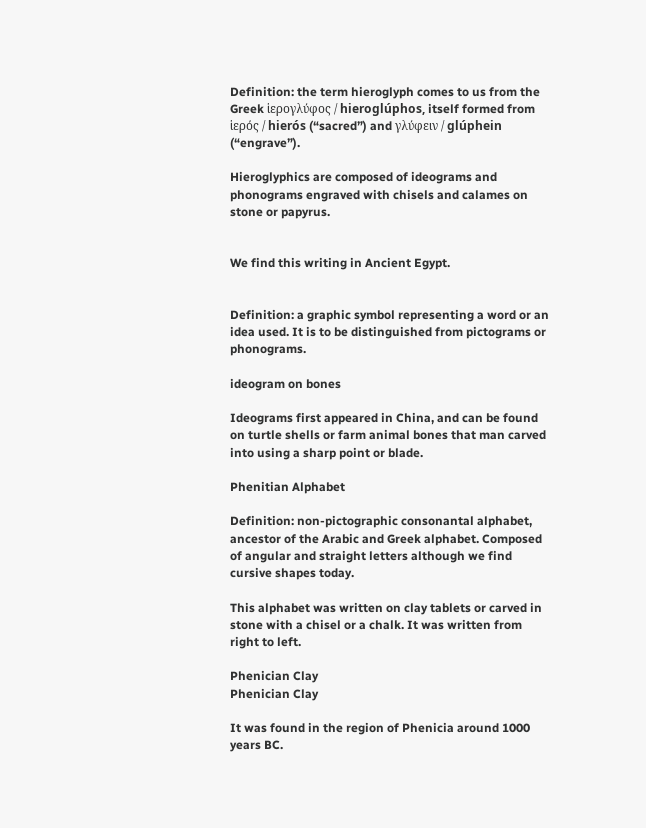Definition: the term hieroglyph comes to us from the Greek ἱερογλύφος / hieroglúphos, itself formed from ἱερός / hierós (“sacred”) and γλύφειν / glúphein (“engrave”).

Hieroglyphics are composed of ideograms and phonograms engraved with chisels and calames on stone or papyrus.


We find this writing in Ancient Egypt.


Definition: a graphic symbol representing a word or an idea used. It is to be distinguished from pictograms or phonograms.

ideogram on bones

Ideograms first appeared in China, and can be found on turtle shells or farm animal bones that man carved into using a sharp point or blade.

Phenitian Alphabet

Definition: non-pictographic consonantal alphabet, ancestor of the Arabic and Greek alphabet. Composed of angular and straight letters although we find cursive shapes today.

This alphabet was written on clay tablets or carved in stone with a chisel or a chalk. It was written from right to left.

Phenician Clay
Phenician Clay

It was found in the region of Phenicia around 1000 years BC.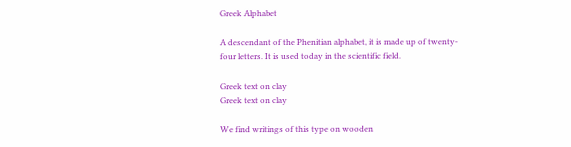Greek Alphabet

A descendant of the Phenitian alphabet, it is made up of twenty-four letters. It is used today in the scientific field.

Greek text on clay
Greek text on clay

We find writings of this type on wooden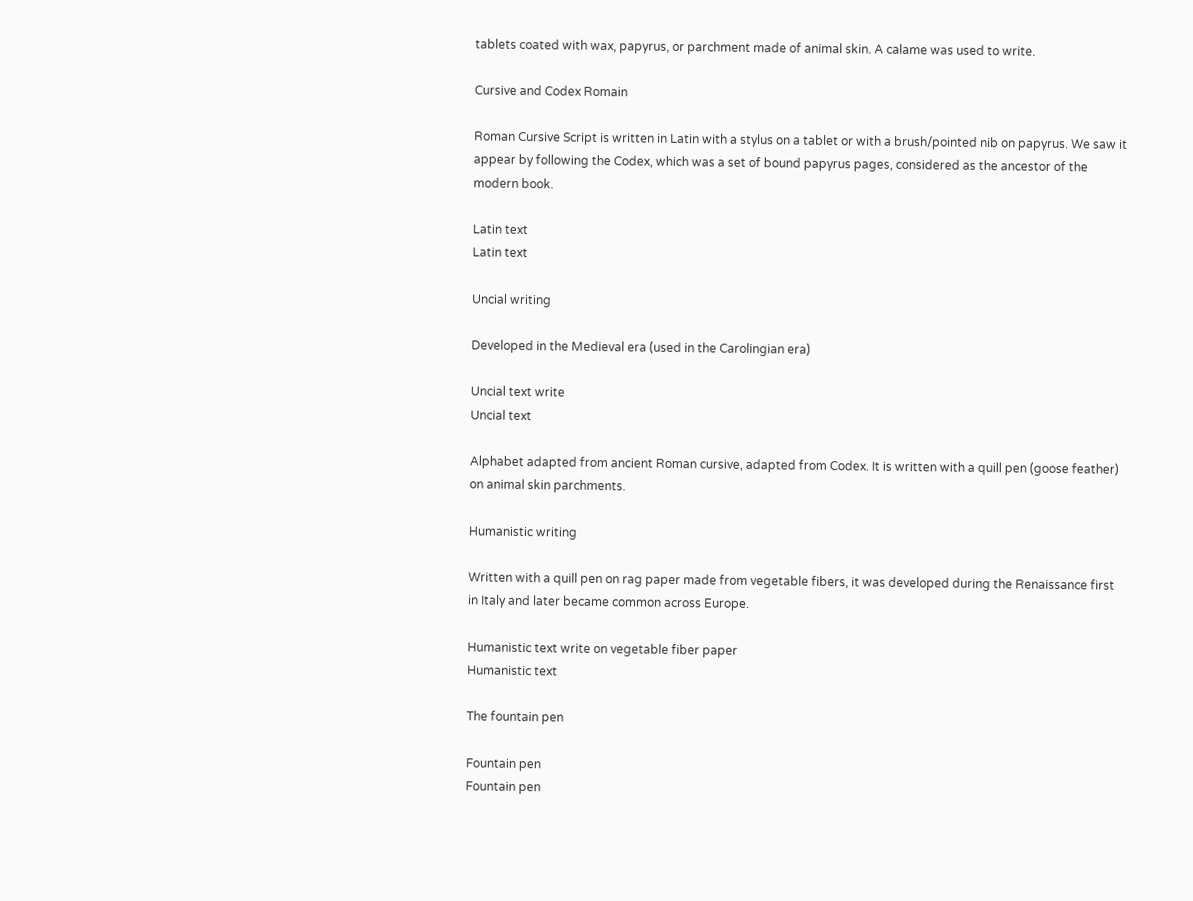tablets coated with wax, papyrus, or parchment made of animal skin. A calame was used to write.

Cursive and Codex Romain

Roman Cursive Script is written in Latin with a stylus on a tablet or with a brush/pointed nib on papyrus. We saw it appear by following the Codex, which was a set of bound papyrus pages, considered as the ancestor of the modern book.

Latin text
Latin text

Uncial writing

Developed in the Medieval era (used in the Carolingian era)

Uncial text write
Uncial text

Alphabet adapted from ancient Roman cursive, adapted from Codex. It is written with a quill pen (goose feather) on animal skin parchments.

Humanistic writing

Written with a quill pen on rag paper made from vegetable fibers, it was developed during the Renaissance first in Italy and later became common across Europe.

Humanistic text write on vegetable fiber paper
Humanistic text

The fountain pen

Fountain pen
Fountain pen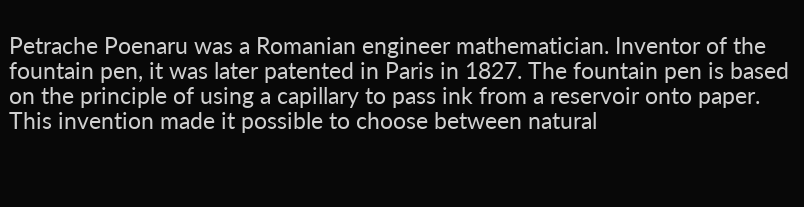Petrache Poenaru was a Romanian engineer mathematician. Inventor of the fountain pen, it was later patented in Paris in 1827. The fountain pen is based on the principle of using a capillary to pass ink from a reservoir onto paper. This invention made it possible to choose between natural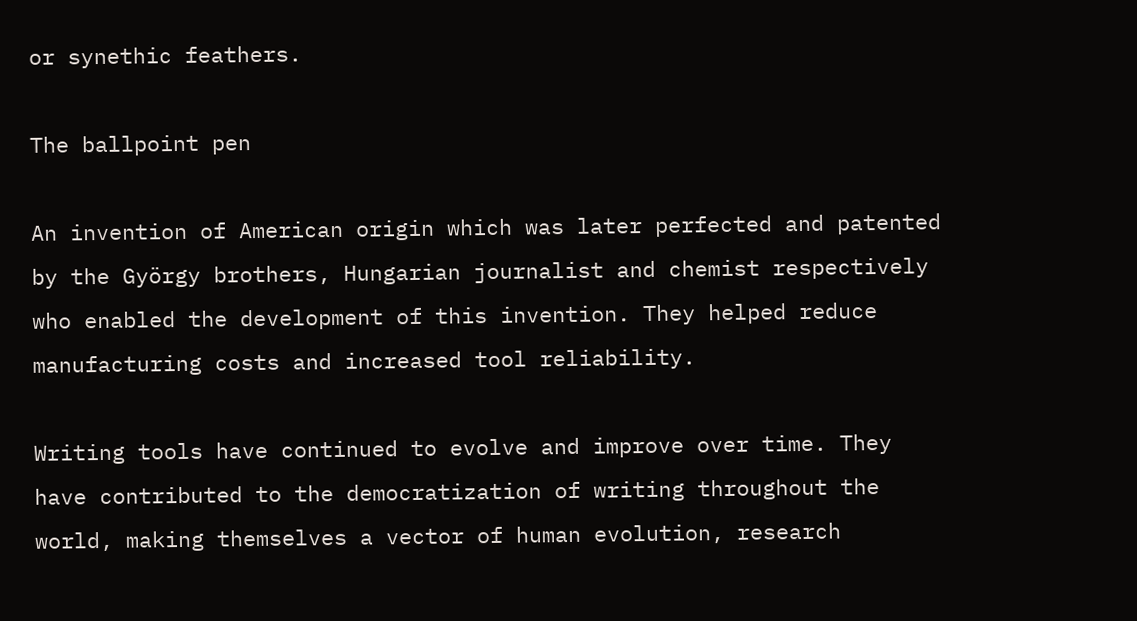or synethic feathers.

The ballpoint pen

An invention of American origin which was later perfected and patented by the György brothers, Hungarian journalist and chemist respectively who enabled the development of this invention. They helped reduce manufacturing costs and increased tool reliability.

Writing tools have continued to evolve and improve over time. They have contributed to the democratization of writing throughout the world, making themselves a vector of human evolution, research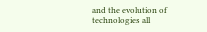and the evolution of technologies all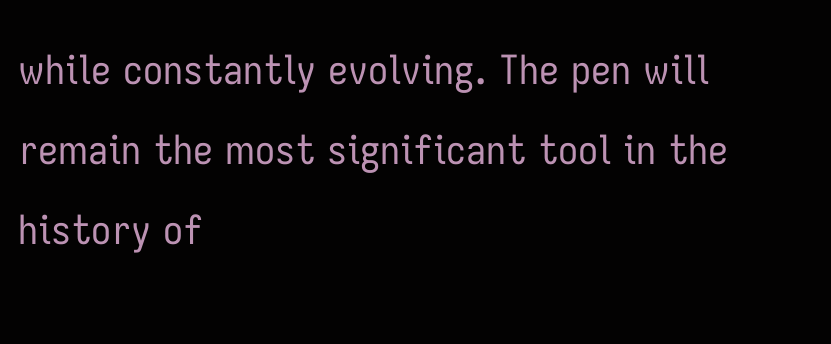while constantly evolving. The pen will remain the most significant tool in the history of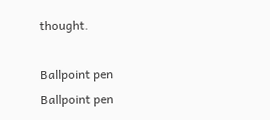thought.

Ballpoint pen
Ballpoint pen